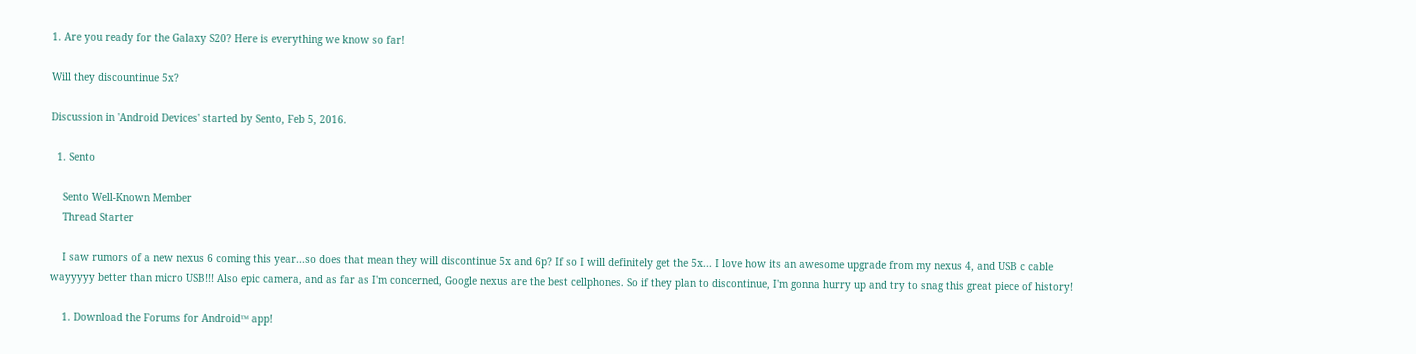1. Are you ready for the Galaxy S20? Here is everything we know so far!

Will they discountinue 5x?

Discussion in 'Android Devices' started by Sento, Feb 5, 2016.

  1. Sento

    Sento Well-Known Member
    Thread Starter

    I saw rumors of a new nexus 6 coming this year...so does that mean they will discontinue 5x and 6p? If so I will definitely get the 5x... I love how its an awesome upgrade from my nexus 4, and USB c cable wayyyyy better than micro USB!!! Also epic camera, and as far as I'm concerned, Google nexus are the best cellphones. So if they plan to discontinue, I'm gonna hurry up and try to snag this great piece of history!

    1. Download the Forums for Android™ app!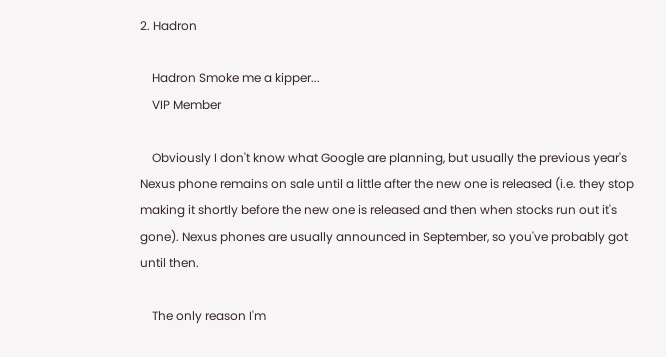2. Hadron

    Hadron Smoke me a kipper...
    VIP Member

    Obviously I don't know what Google are planning, but usually the previous year's Nexus phone remains on sale until a little after the new one is released (i.e. they stop making it shortly before the new one is released and then when stocks run out it's gone). Nexus phones are usually announced in September, so you've probably got until then.

    The only reason I'm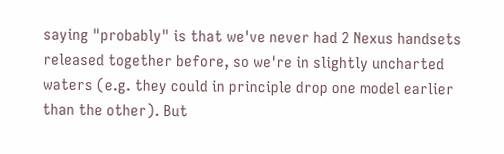saying "probably" is that we've never had 2 Nexus handsets released together before, so we're in slightly uncharted waters (e.g. they could in principle drop one model earlier than the other). But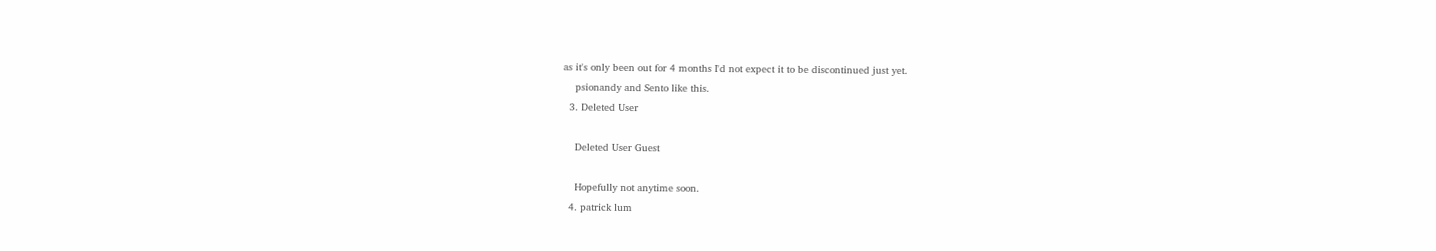as it's only been out for 4 months I'd not expect it to be discontinued just yet.
    psionandy and Sento like this.
  3. Deleted User

    Deleted User Guest

    Hopefully not anytime soon.
  4. patrick lum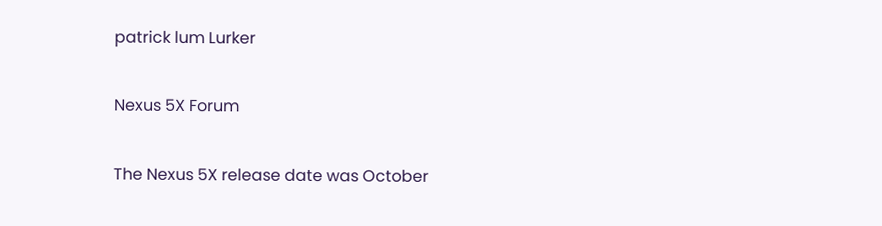patrick lum Lurker

Nexus 5X Forum

The Nexus 5X release date was October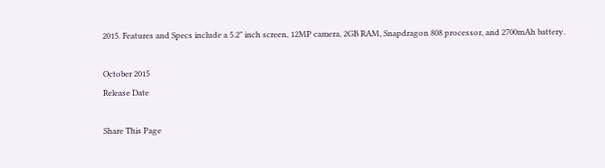2015. Features and Specs include a 5.2" inch screen, 12MP camera, 2GB RAM, Snapdragon 808 processor, and 2700mAh battery.

October 2015
Release Date

Share This Page